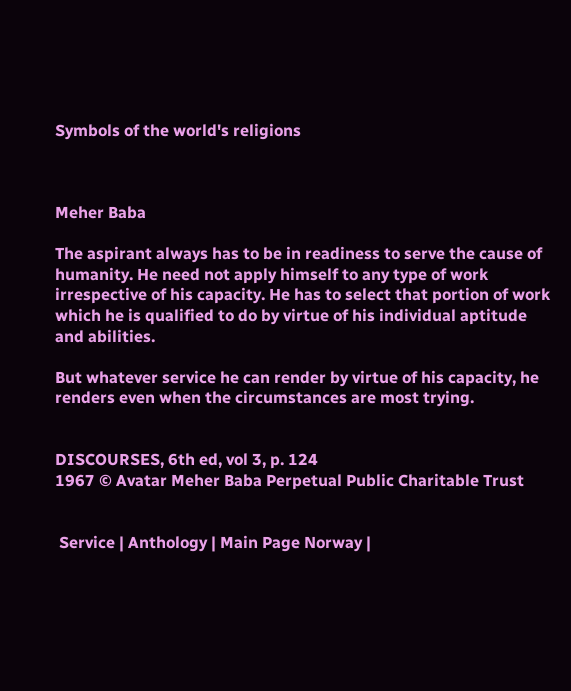Symbols of the world's religions



Meher Baba

The aspirant always has to be in readiness to serve the cause of humanity. He need not apply himself to any type of work irrespective of his capacity. He has to select that portion of work which he is qualified to do by virtue of his individual aptitude and abilities.

But whatever service he can render by virtue of his capacity, he renders even when the circumstances are most trying.


DISCOURSES, 6th ed, vol 3, p. 124
1967 © Avatar Meher Baba Perpetual Public Charitable Trust


 Service | Anthology | Main Page Norway |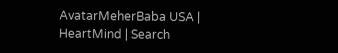AvatarMeherBaba USA | HeartMind | Search